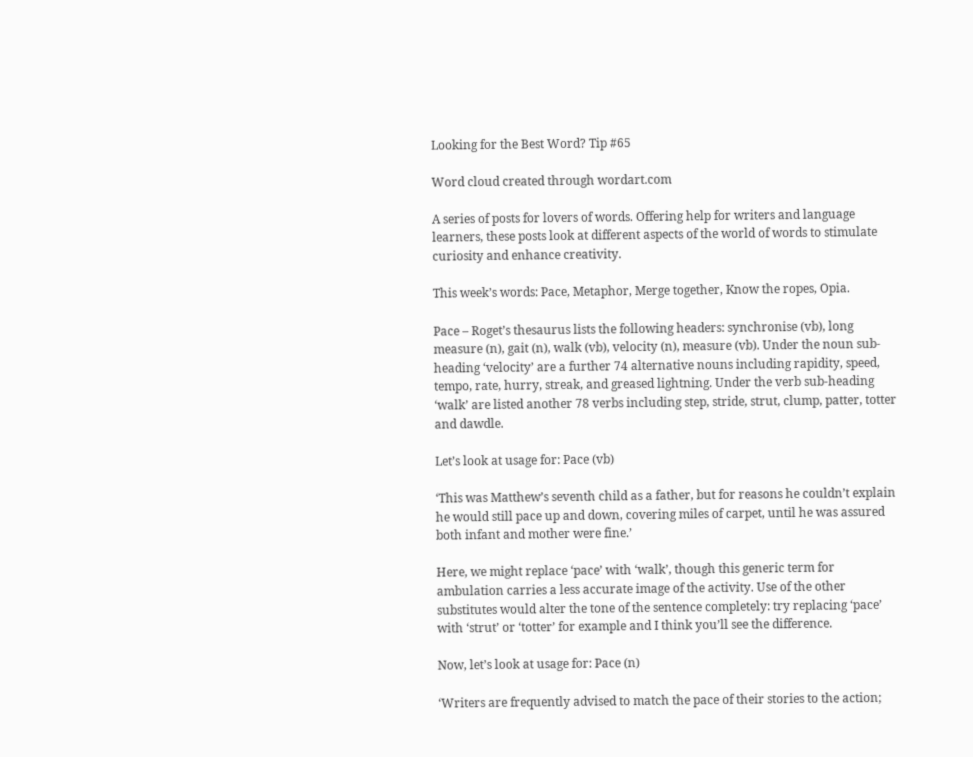Looking for the Best Word? Tip #65

Word cloud created through wordart.com

A series of posts for lovers of words. Offering help for writers and language learners, these posts look at different aspects of the world of words to stimulate curiosity and enhance creativity.

This week’s words: Pace, Metaphor, Merge together, Know the ropes, Opia.

Pace – Roget’s thesaurus lists the following headers: synchronise (vb), long measure (n), gait (n), walk (vb), velocity (n), measure (vb). Under the noun sub-heading ‘velocity’ are a further 74 alternative nouns including rapidity, speed, tempo, rate, hurry, streak, and greased lightning. Under the verb sub-heading ‘walk’ are listed another 78 verbs including step, stride, strut, clump, patter, totter and dawdle.

Let’s look at usage for: Pace (vb)

‘This was Matthew’s seventh child as a father, but for reasons he couldn’t explain he would still pace up and down, covering miles of carpet, until he was assured both infant and mother were fine.’

Here, we might replace ‘pace’ with ‘walk’, though this generic term for ambulation carries a less accurate image of the activity. Use of the other substitutes would alter the tone of the sentence completely: try replacing ‘pace’ with ‘strut’ or ‘totter’ for example and I think you’ll see the difference.

Now, let’s look at usage for: Pace (n)

‘Writers are frequently advised to match the pace of their stories to the action;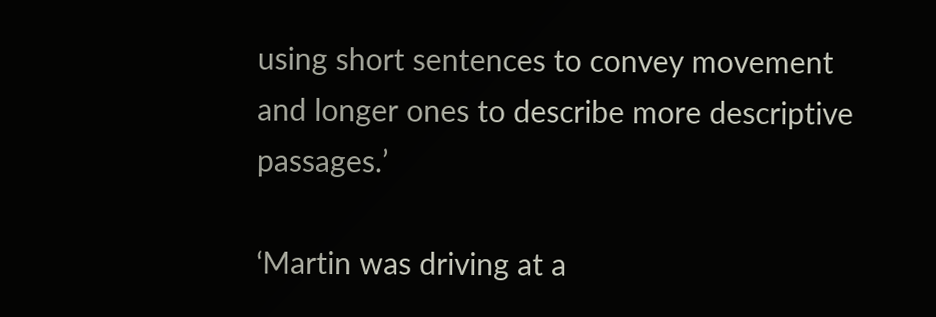using short sentences to convey movement and longer ones to describe more descriptive passages.’

‘Martin was driving at a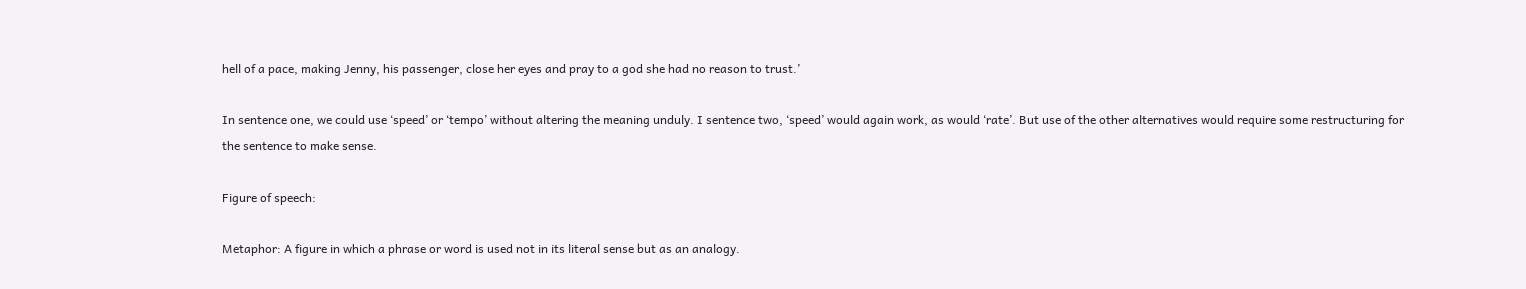hell of a pace, making Jenny, his passenger, close her eyes and pray to a god she had no reason to trust.’

In sentence one, we could use ‘speed’ or ‘tempo’ without altering the meaning unduly. I sentence two, ‘speed’ would again work, as would ‘rate’. But use of the other alternatives would require some restructuring for the sentence to make sense.

Figure of speech:

Metaphor: A figure in which a phrase or word is used not in its literal sense but as an analogy.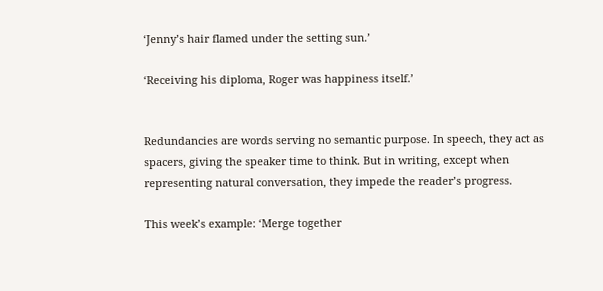‘Jenny’s hair flamed under the setting sun.’

‘Receiving his diploma, Roger was happiness itself.’


Redundancies are words serving no semantic purpose. In speech, they act as spacers, giving the speaker time to think. But in writing, except when representing natural conversation, they impede the reader’s progress.

This week’s example: ‘Merge together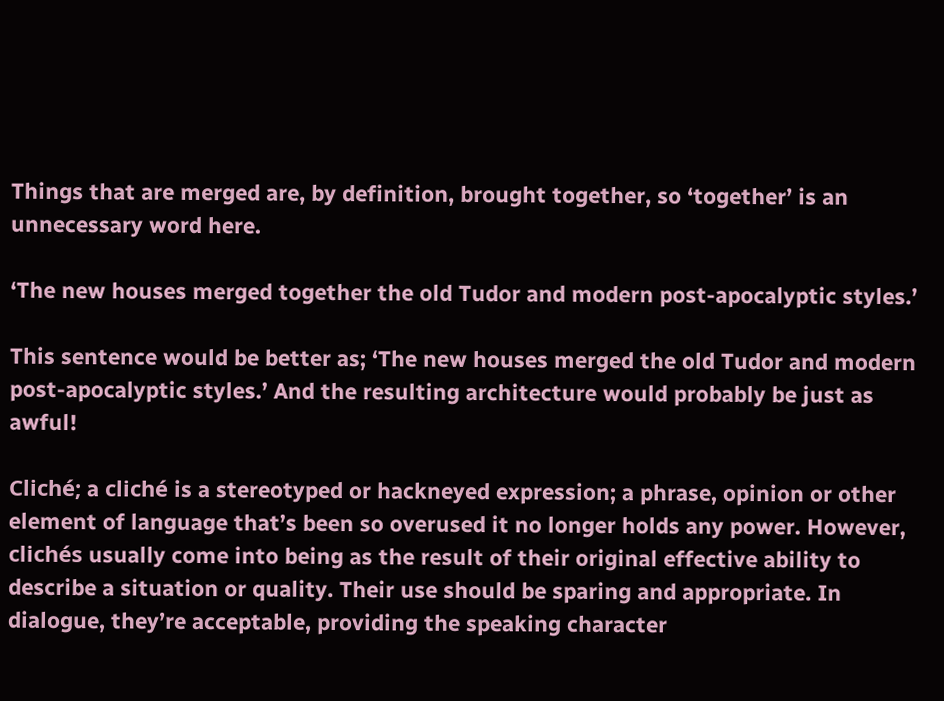Things that are merged are, by definition, brought together, so ‘together’ is an unnecessary word here.

‘The new houses merged together the old Tudor and modern post-apocalyptic styles.’

This sentence would be better as; ‘The new houses merged the old Tudor and modern post-apocalyptic styles.’ And the resulting architecture would probably be just as awful!

Cliché; a cliché is a stereotyped or hackneyed expression; a phrase, opinion or other element of language that’s been so overused it no longer holds any power. However, clichés usually come into being as the result of their original effective ability to describe a situation or quality. Their use should be sparing and appropriate. In dialogue, they’re acceptable, providing the speaking character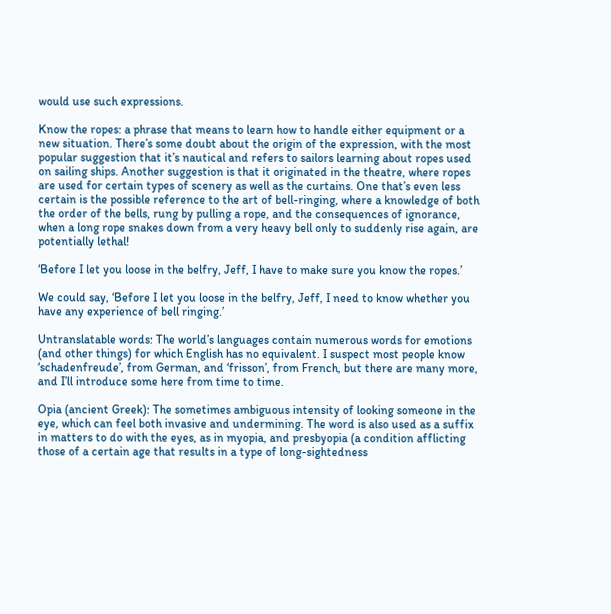would use such expressions.

Know the ropes: a phrase that means to learn how to handle either equipment or a new situation. There’s some doubt about the origin of the expression, with the most popular suggestion that it’s nautical and refers to sailors learning about ropes used on sailing ships. Another suggestion is that it originated in the theatre, where ropes are used for certain types of scenery as well as the curtains. One that’s even less certain is the possible reference to the art of bell-ringing, where a knowledge of both the order of the bells, rung by pulling a rope, and the consequences of ignorance, when a long rope snakes down from a very heavy bell only to suddenly rise again, are potentially lethal!

‘Before I let you loose in the belfry, Jeff, I have to make sure you know the ropes.’

We could say, ‘Before I let you loose in the belfry, Jeff, I need to know whether you have any experience of bell ringing.’

Untranslatable words: The world’s languages contain numerous words for emotions (and other things) for which English has no equivalent. I suspect most people know ‘schadenfreude’, from German, and ‘frisson’, from French, but there are many more, and I’ll introduce some here from time to time.

Opia (ancient Greek): The sometimes ambiguous intensity of looking someone in the eye, which can feel both invasive and undermining. The word is also used as a suffix in matters to do with the eyes, as in myopia, and presbyopia (a condition afflicting those of a certain age that results in a type of long-sightedness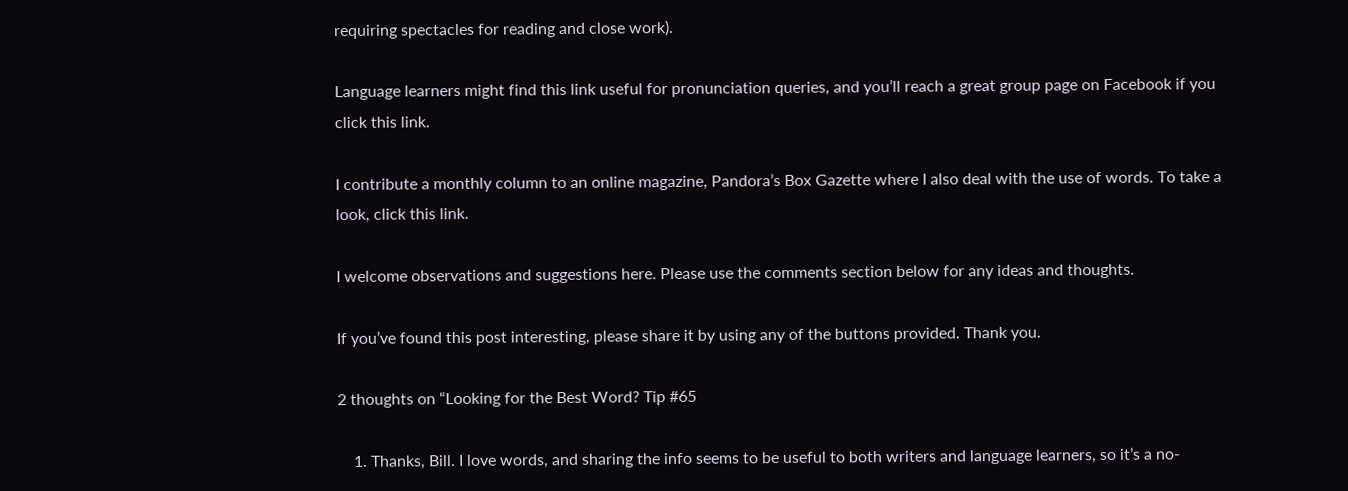requiring spectacles for reading and close work).

Language learners might find this link useful for pronunciation queries, and you’ll reach a great group page on Facebook if you click this link.

I contribute a monthly column to an online magazine, Pandora’s Box Gazette where I also deal with the use of words. To take a look, click this link.

I welcome observations and suggestions here. Please use the comments section below for any ideas and thoughts.

If you’ve found this post interesting, please share it by using any of the buttons provided. Thank you.

2 thoughts on “Looking for the Best Word? Tip #65

    1. Thanks, Bill. I love words, and sharing the info seems to be useful to both writers and language learners, so it’s a no-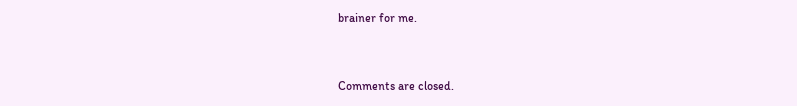brainer for me.


Comments are closed.